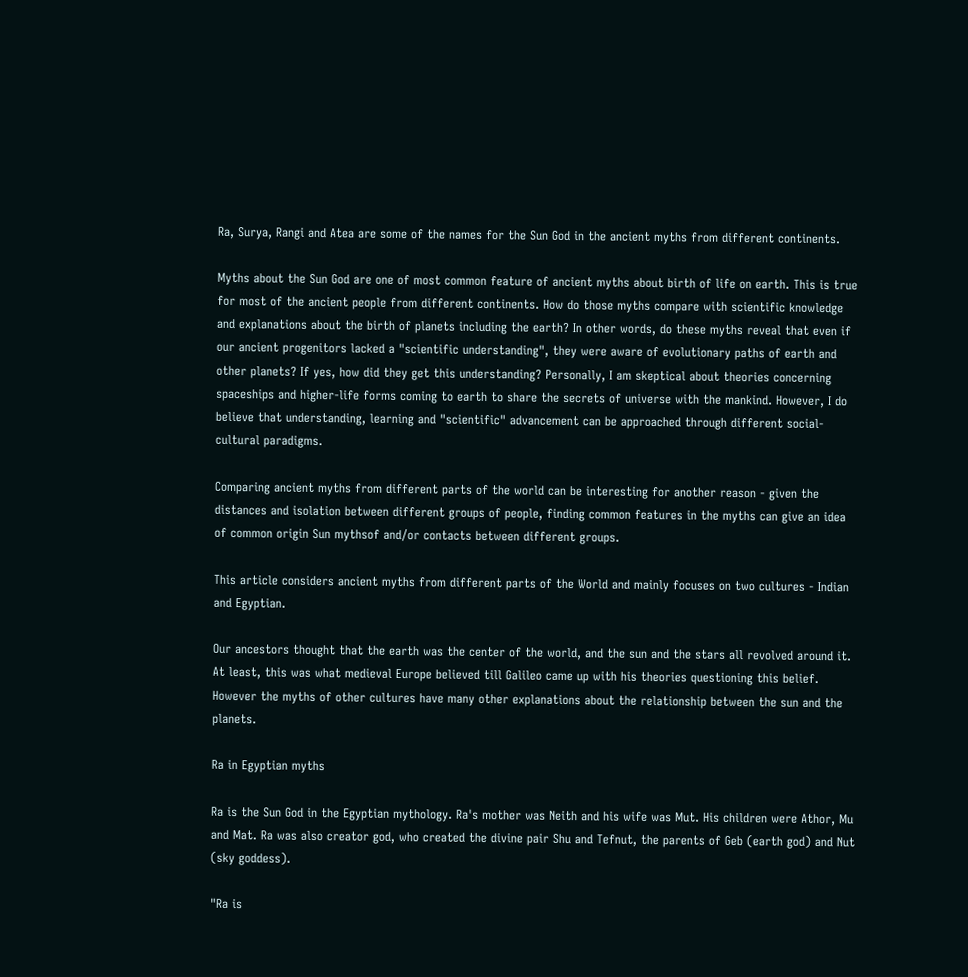Ra, Surya, Rangi and Atea are some of the names for the Sun God in the ancient myths from different continents.

Myths about the Sun God are one of most common feature of ancient myths about birth of life on earth. This is true for most of the ancient people from different continents. How do those myths compare with scientific knowledge and explanations about the birth of planets including the earth? In other words, do these myths reveal that even if our ancient progenitors lacked a "scientific understanding", they were aware of evolutionary paths of earth and other planets? If yes, how did they get this understanding? Personally, I am skeptical about theories concerning spaceships and higher-life forms coming to earth to share the secrets of universe with the mankind. However, I do believe that understanding, learning and "scientific" advancement can be approached through different social-cultural paradigms.

Comparing ancient myths from different parts of the world can be interesting for another reason - given the distances and isolation between different groups of people, finding common features in the myths can give an idea of common origin Sun mythsof and/or contacts between different groups.

This article considers ancient myths from different parts of the World and mainly focuses on two cultures - Indian and Egyptian.

Our ancestors thought that the earth was the center of the world, and the sun and the stars all revolved around it. At least, this was what medieval Europe believed till Galileo came up with his theories questioning this belief. However the myths of other cultures have many other explanations about the relationship between the sun and the planets.

Ra in Egyptian myths

Ra is the Sun God in the Egyptian mythology. Ra's mother was Neith and his wife was Mut. His children were Athor, Mu and Mat. Ra was also creator god, who created the divine pair Shu and Tefnut, the parents of Geb (earth god) and Nut (sky goddess).

"Ra is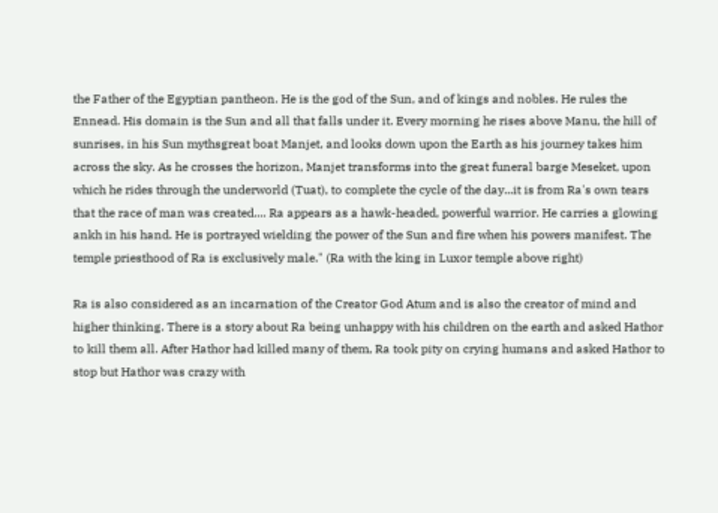the Father of the Egyptian pantheon. He is the god of the Sun, and of kings and nobles. He rules the Ennead. His domain is the Sun and all that falls under it. Every morning he rises above Manu, the hill of sunrises, in his Sun mythsgreat boat Manjet, and looks down upon the Earth as his journey takes him across the sky. As he crosses the horizon, Manjet transforms into the great funeral barge Meseket, upon which he rides through the underworld (Tuat), to complete the cycle of the day...it is from Ra's own tears that the race of man was created.... Ra appears as a hawk-headed, powerful warrior. He carries a glowing ankh in his hand. He is portrayed wielding the power of the Sun and fire when his powers manifest. The temple priesthood of Ra is exclusively male." (Ra with the king in Luxor temple above right)

Ra is also considered as an incarnation of the Creator God Atum and is also the creator of mind and higher thinking. There is a story about Ra being unhappy with his children on the earth and asked Hathor to kill them all. After Hathor had killed many of them, Ra took pity on crying humans and asked Hathor to stop but Hathor was crazy with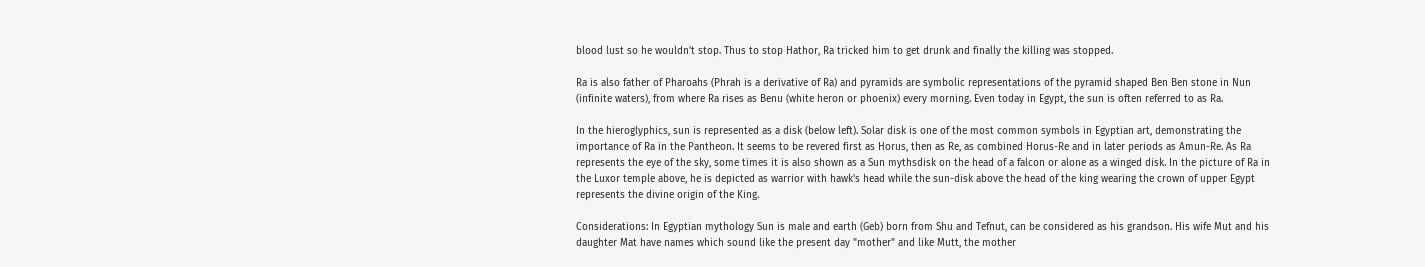blood lust so he wouldn't stop. Thus to stop Hathor, Ra tricked him to get drunk and finally the killing was stopped.

Ra is also father of Pharoahs (Phrah is a derivative of Ra) and pyramids are symbolic representations of the pyramid shaped Ben Ben stone in Nun (infinite waters), from where Ra rises as Benu (white heron or phoenix) every morning. Even today in Egypt, the sun is often referred to as Ra.

In the hieroglyphics, sun is represented as a disk (below left). Solar disk is one of the most common symbols in Egyptian art, demonstrating the importance of Ra in the Pantheon. It seems to be revered first as Horus, then as Re, as combined Horus-Re and in later periods as Amun-Re. As Ra represents the eye of the sky, some times it is also shown as a Sun mythsdisk on the head of a falcon or alone as a winged disk. In the picture of Ra in the Luxor temple above, he is depicted as warrior with hawk's head while the sun-disk above the head of the king wearing the crown of upper Egypt represents the divine origin of the King.

Considerations: In Egyptian mythology Sun is male and earth (Geb) born from Shu and Tefnut, can be considered as his grandson. His wife Mut and his daughter Mat have names which sound like the present day "mother" and like Mutt, the mother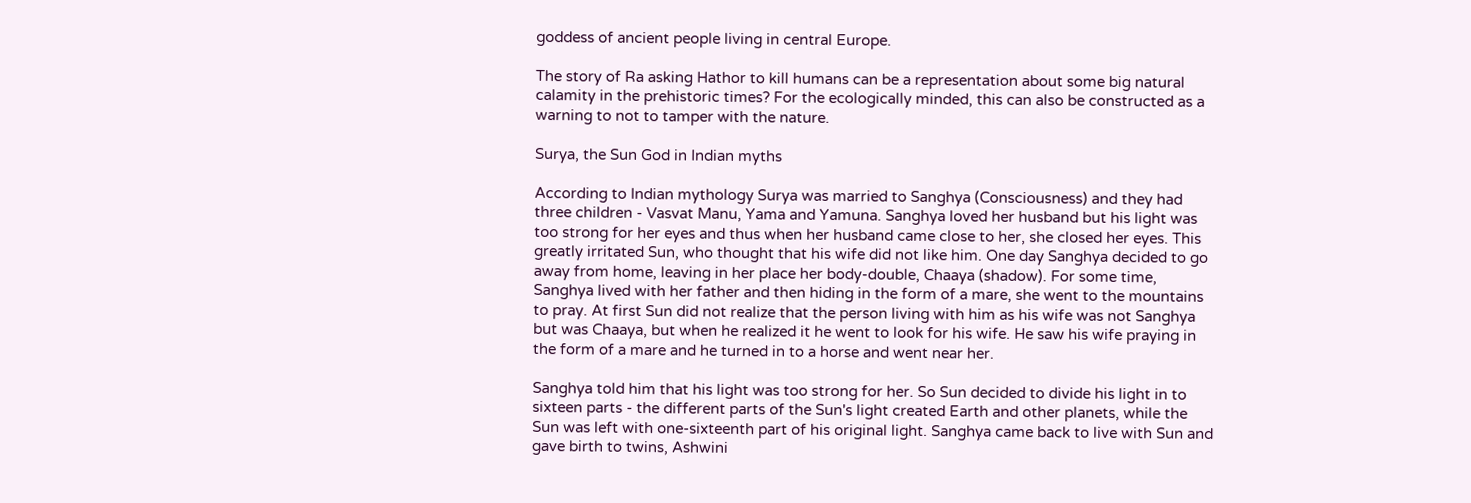goddess of ancient people living in central Europe.

The story of Ra asking Hathor to kill humans can be a representation about some big natural calamity in the prehistoric times? For the ecologically minded, this can also be constructed as a warning to not to tamper with the nature.

Surya, the Sun God in Indian myths

According to Indian mythology Surya was married to Sanghya (Consciousness) and they had three children - Vasvat Manu, Yama and Yamuna. Sanghya loved her husband but his light was too strong for her eyes and thus when her husband came close to her, she closed her eyes. This greatly irritated Sun, who thought that his wife did not like him. One day Sanghya decided to go away from home, leaving in her place her body-double, Chaaya (shadow). For some time, Sanghya lived with her father and then hiding in the form of a mare, she went to the mountains to pray. At first Sun did not realize that the person living with him as his wife was not Sanghya but was Chaaya, but when he realized it he went to look for his wife. He saw his wife praying in the form of a mare and he turned in to a horse and went near her.

Sanghya told him that his light was too strong for her. So Sun decided to divide his light in to sixteen parts - the different parts of the Sun's light created Earth and other planets, while the Sun was left with one-sixteenth part of his original light. Sanghya came back to live with Sun and gave birth to twins, Ashwini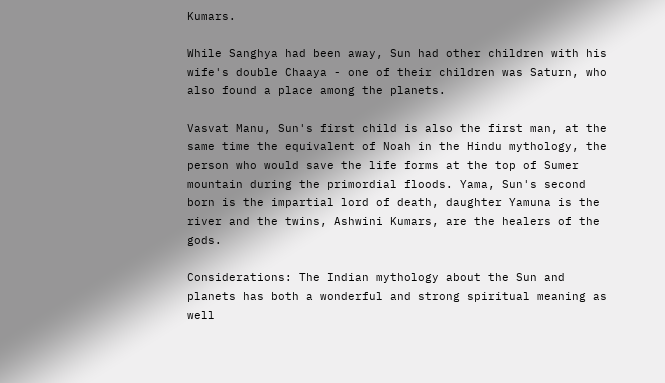Kumars.

While Sanghya had been away, Sun had other children with his wife's double Chaaya - one of their children was Saturn, who also found a place among the planets.

Vasvat Manu, Sun's first child is also the first man, at the same time the equivalent of Noah in the Hindu mythology, the person who would save the life forms at the top of Sumer mountain during the primordial floods. Yama, Sun's second born is the impartial lord of death, daughter Yamuna is the river and the twins, Ashwini Kumars, are the healers of the gods.

Considerations: The Indian mythology about the Sun and planets has both a wonderful and strong spiritual meaning as well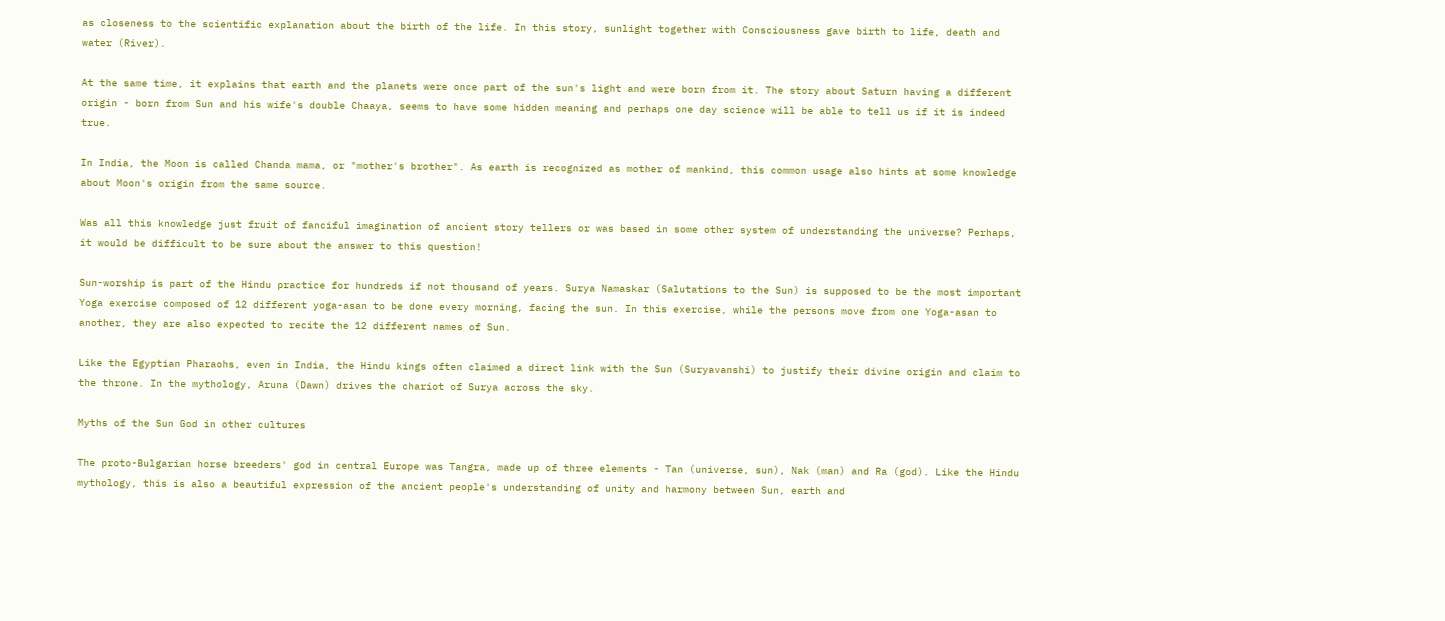as closeness to the scientific explanation about the birth of the life. In this story, sunlight together with Consciousness gave birth to life, death and water (River).

At the same time, it explains that earth and the planets were once part of the sun's light and were born from it. The story about Saturn having a different origin - born from Sun and his wife's double Chaaya, seems to have some hidden meaning and perhaps one day science will be able to tell us if it is indeed true.

In India, the Moon is called Chanda mama, or "mother's brother". As earth is recognized as mother of mankind, this common usage also hints at some knowledge about Moon's origin from the same source.

Was all this knowledge just fruit of fanciful imagination of ancient story tellers or was based in some other system of understanding the universe? Perhaps, it would be difficult to be sure about the answer to this question!

Sun-worship is part of the Hindu practice for hundreds if not thousand of years. Surya Namaskar (Salutations to the Sun) is supposed to be the most important Yoga exercise composed of 12 different yoga-asan to be done every morning, facing the sun. In this exercise, while the persons move from one Yoga-asan to another, they are also expected to recite the 12 different names of Sun.

Like the Egyptian Pharaohs, even in India, the Hindu kings often claimed a direct link with the Sun (Suryavanshi) to justify their divine origin and claim to the throne. In the mythology, Aruna (Dawn) drives the chariot of Surya across the sky.

Myths of the Sun God in other cultures

The proto-Bulgarian horse breeders' god in central Europe was Tangra, made up of three elements - Tan (universe, sun), Nak (man) and Ra (god). Like the Hindu mythology, this is also a beautiful expression of the ancient people's understanding of unity and harmony between Sun, earth and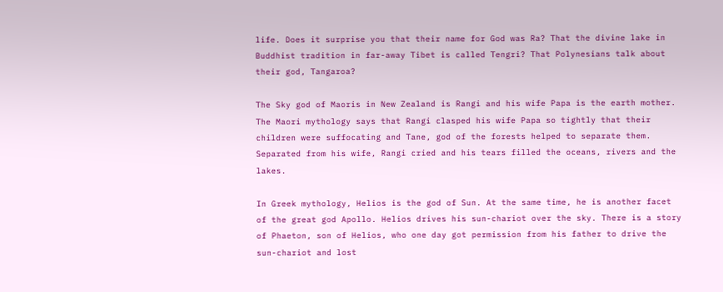life. Does it surprise you that their name for God was Ra? That the divine lake in Buddhist tradition in far-away Tibet is called Tengri? That Polynesians talk about their god, Tangaroa?

The Sky god of Maoris in New Zealand is Rangi and his wife Papa is the earth mother. The Maori mythology says that Rangi clasped his wife Papa so tightly that their children were suffocating and Tane, god of the forests helped to separate them. Separated from his wife, Rangi cried and his tears filled the oceans, rivers and the lakes.

In Greek mythology, Helios is the god of Sun. At the same time, he is another facet of the great god Apollo. Helios drives his sun-chariot over the sky. There is a story of Phaeton, son of Helios, who one day got permission from his father to drive the sun-chariot and lost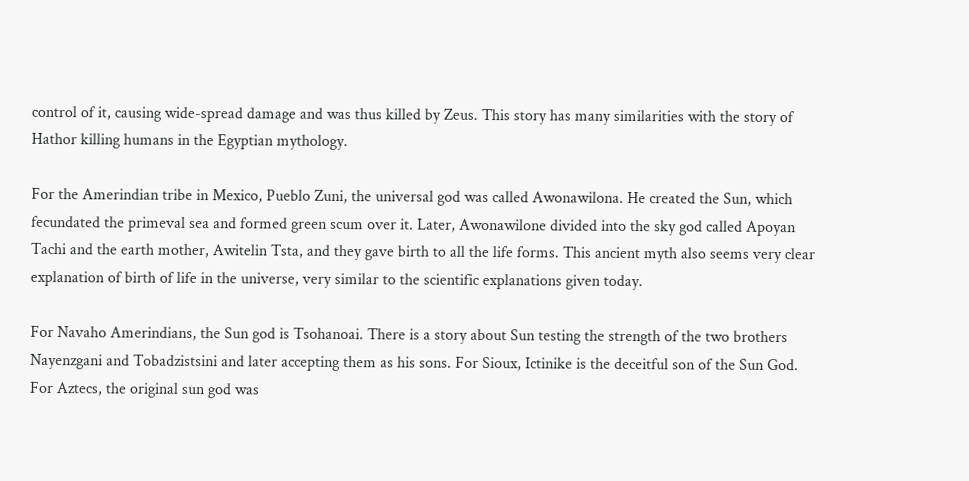control of it, causing wide-spread damage and was thus killed by Zeus. This story has many similarities with the story of Hathor killing humans in the Egyptian mythology.

For the Amerindian tribe in Mexico, Pueblo Zuni, the universal god was called Awonawilona. He created the Sun, which fecundated the primeval sea and formed green scum over it. Later, Awonawilone divided into the sky god called Apoyan Tachi and the earth mother, Awitelin Tsta, and they gave birth to all the life forms. This ancient myth also seems very clear explanation of birth of life in the universe, very similar to the scientific explanations given today.

For Navaho Amerindians, the Sun god is Tsohanoai. There is a story about Sun testing the strength of the two brothers Nayenzgani and Tobadzistsini and later accepting them as his sons. For Sioux, Ictinike is the deceitful son of the Sun God. For Aztecs, the original sun god was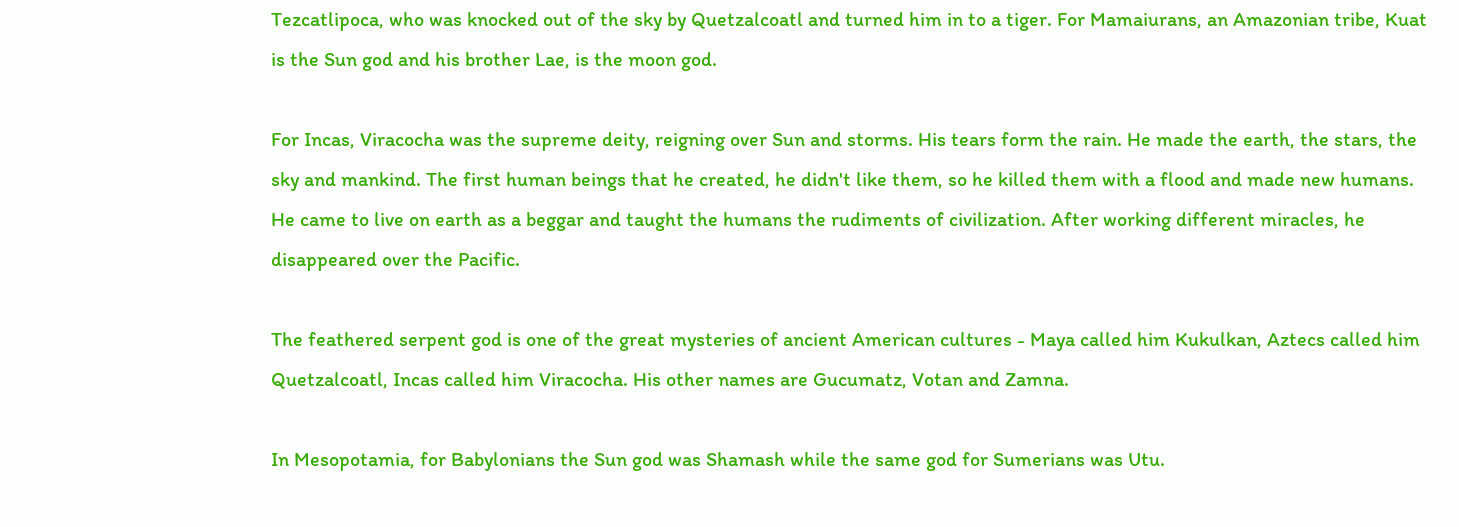Tezcatlipoca, who was knocked out of the sky by Quetzalcoatl and turned him in to a tiger. For Mamaiurans, an Amazonian tribe, Kuat is the Sun god and his brother Lae, is the moon god.

For Incas, Viracocha was the supreme deity, reigning over Sun and storms. His tears form the rain. He made the earth, the stars, the sky and mankind. The first human beings that he created, he didn't like them, so he killed them with a flood and made new humans. He came to live on earth as a beggar and taught the humans the rudiments of civilization. After working different miracles, he disappeared over the Pacific.

The feathered serpent god is one of the great mysteries of ancient American cultures - Maya called him Kukulkan, Aztecs called him Quetzalcoatl, Incas called him Viracocha. His other names are Gucumatz, Votan and Zamna.

In Mesopotamia, for Babylonians the Sun god was Shamash while the same god for Sumerians was Utu.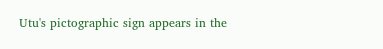Utu's pictographic sign appears in the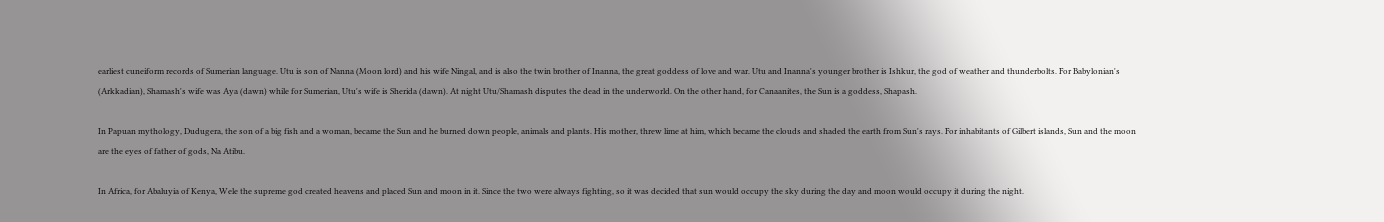earliest cuneiform records of Sumerian language. Utu is son of Nanna (Moon lord) and his wife Ningal, and is also the twin brother of Inanna, the great goddess of love and war. Utu and Inanna's younger brother is Ishkur, the god of weather and thunderbolts. For Babylonian's (Arkkadian), Shamash's wife was Aya (dawn) while for Sumerian, Utu's wife is Sherida (dawn). At night Utu/Shamash disputes the dead in the underworld. On the other hand, for Canaanites, the Sun is a goddess, Shapash.

In Papuan mythology, Dudugera, the son of a big fish and a woman, became the Sun and he burned down people, animals and plants. His mother, threw lime at him, which became the clouds and shaded the earth from Sun's rays. For inhabitants of Gilbert islands, Sun and the moon are the eyes of father of gods, Na Atibu.

In Africa, for Abaluyia of Kenya, Wele the supreme god created heavens and placed Sun and moon in it. Since the two were always fighting, so it was decided that sun would occupy the sky during the day and moon would occupy it during the night.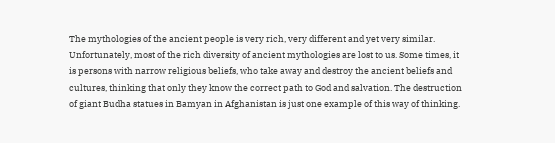The mythologies of the ancient people is very rich, very different and yet very similar. Unfortunately, most of the rich diversity of ancient mythologies are lost to us. Some times, it is persons with narrow religious beliefs, who take away and destroy the ancient beliefs and cultures, thinking that only they know the correct path to God and salvation. The destruction of giant Budha statues in Bamyan in Afghanistan is just one example of this way of thinking.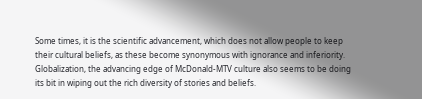Some times, it is the scientific advancement, which does not allow people to keep their cultural beliefs, as these become synonymous with ignorance and inferiority. Globalization, the advancing edge of McDonald-MTV culture also seems to be doing its bit in wiping out the rich diversity of stories and beliefs.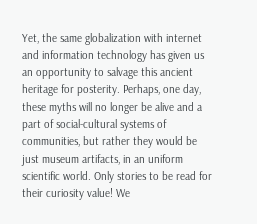Yet, the same globalization with internet and information technology has given us an opportunity to salvage this ancient heritage for posterity. Perhaps, one day, these myths will no longer be alive and a part of social-cultural systems of communities, but rather they would be just museum artifacts, in an uniform scientific world. Only stories to be read for their curiosity value! We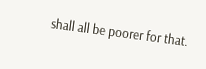shall all be poorer for that.